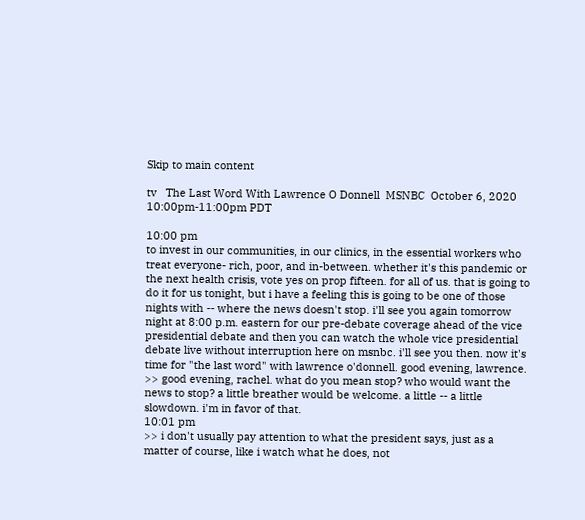Skip to main content

tv   The Last Word With Lawrence O Donnell  MSNBC  October 6, 2020 10:00pm-11:00pm PDT

10:00 pm
to invest in our communities, in our clinics, in the essential workers who treat everyone- rich, poor, and in-between. whether it's this pandemic or the next health crisis, vote yes on prop fifteen. for all of us. that is going to do it for us tonight, but i have a feeling this is going to be one of those nights with -- where the news doesn't stop. i'll see you again tomorrow night at 8:00 p.m. eastern for our pre-debate coverage ahead of the vice presidential debate and then you can watch the whole vice presidential debate live without interruption here on msnbc. i'll see you then. now it's time for "the last word" with lawrence o'donnell. good evening, lawrence. >> good evening, rachel. what do you mean stop? who would want the news to stop? a little breather would be welcome. a little -- a little slowdown. i'm in favor of that.
10:01 pm
>> i don't usually pay attention to what the president says, just as a matter of course, like i watch what he does, not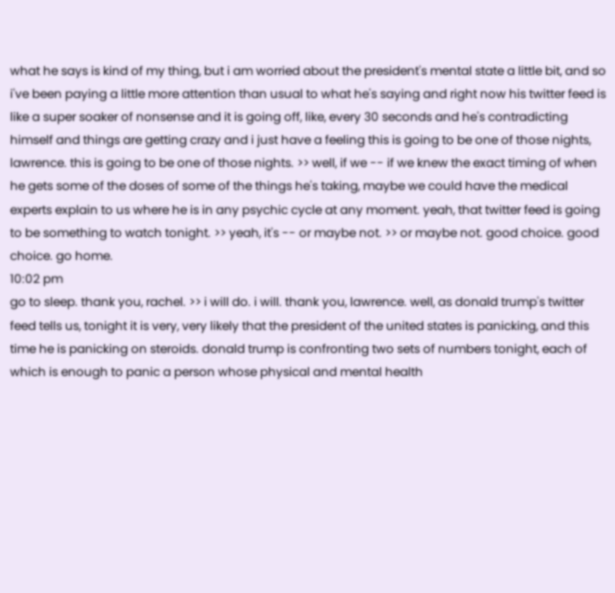what he says is kind of my thing, but i am worried about the president's mental state a little bit, and so i've been paying a little more attention than usual to what he's saying and right now his twitter feed is like a super soaker of nonsense and it is going off, like, every 30 seconds and he's contradicting himself and things are getting crazy and i just have a feeling this is going to be one of those nights, lawrence. this is going to be one of those nights. >> well, if we -- if we knew the exact timing of when he gets some of the doses of some of the things he's taking, maybe we could have the medical experts explain to us where he is in any psychic cycle at any moment. yeah, that twitter feed is going to be something to watch tonight. >> yeah, it's -- or maybe not. >> or maybe not. good choice. good choice. go home.
10:02 pm
go to sleep. thank you, rachel. >> i will do. i will. thank you, lawrence. well, as donald trump's twitter feed tells us, tonight it is very, very likely that the president of the united states is panicking, and this time he is panicking on steroids. donald trump is confronting two sets of numbers tonight, each of which is enough to panic a person whose physical and mental health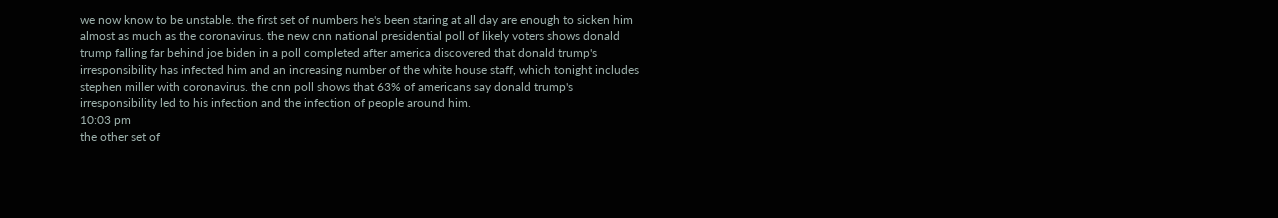we now know to be unstable. the first set of numbers he's been staring at all day are enough to sicken him almost as much as the coronavirus. the new cnn national presidential poll of likely voters shows donald trump falling far behind joe biden in a poll completed after america discovered that donald trump's irresponsibility has infected him and an increasing number of the white house staff, which tonight includes stephen miller with coronavirus. the cnn poll shows that 63% of americans say donald trump's irresponsibility led to his infection and the infection of people around him.
10:03 pm
the other set of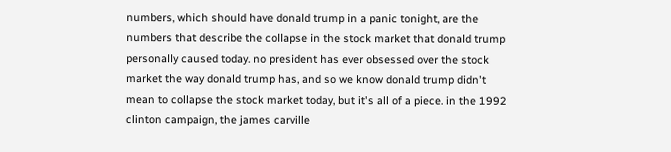numbers, which should have donald trump in a panic tonight, are the numbers that describe the collapse in the stock market that donald trump personally caused today. no president has ever obsessed over the stock market the way donald trump has, and so we know donald trump didn't mean to collapse the stock market today, but it's all of a piece. in the 1992 clinton campaign, the james carville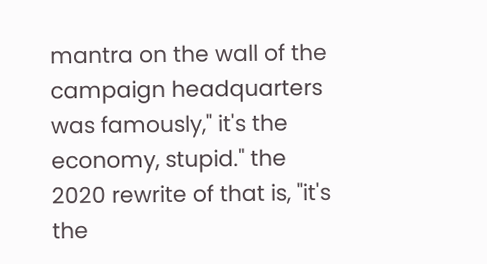mantra on the wall of the campaign headquarters was famously," it's the economy, stupid." the 2020 rewrite of that is, "it's the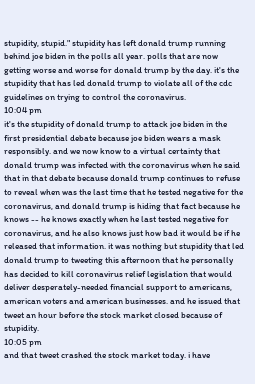stupidity, stupid." stupidity has left donald trump running behind joe biden in the polls all year. polls that are now getting worse and worse for donald trump by the day. it's the stupidity that has led donald trump to violate all of the cdc guidelines on trying to control the coronavirus.
10:04 pm
it's the stupidity of donald trump to attack joe biden in the first presidential debate because joe biden wears a mask responsibly. and we now know to a virtual certainty that donald trump was infected with the coronavirus when he said that in that debate because donald trump continues to refuse to reveal when was the last time that he tested negative for the coronavirus, and donald trump is hiding that fact because he knows -- he knows exactly when he last tested negative for coronavirus, and he also knows just how bad it would be if he released that information. it was nothing but stupidity that led donald trump to tweeting this afternoon that he personally has decided to kill coronavirus relief legislation that would deliver desperately-needed financial support to americans, american voters and american businesses. and he issued that tweet an hour before the stock market closed because of stupidity.
10:05 pm
and that tweet crashed the stock market today. i have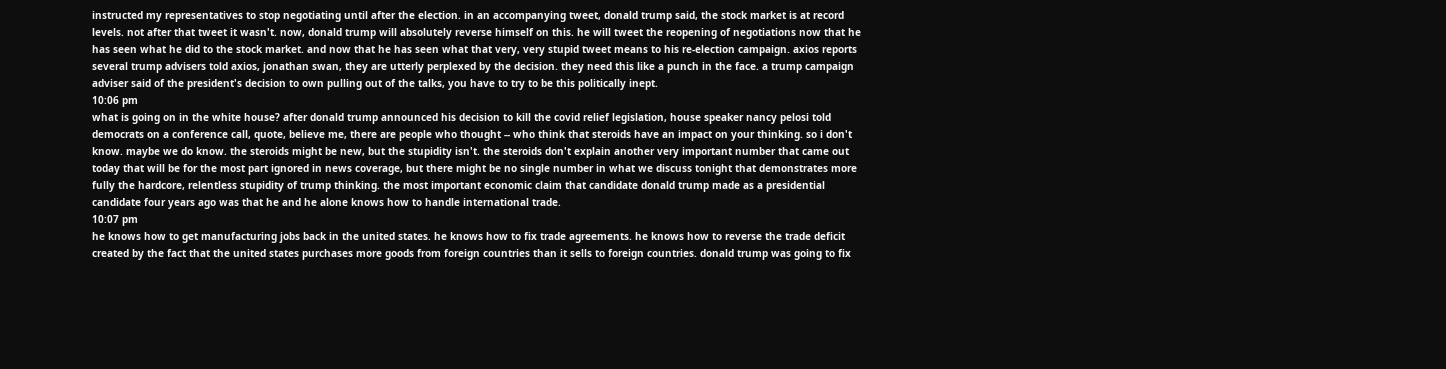instructed my representatives to stop negotiating until after the election. in an accompanying tweet, donald trump said, the stock market is at record levels. not after that tweet it wasn't. now, donald trump will absolutely reverse himself on this. he will tweet the reopening of negotiations now that he has seen what he did to the stock market. and now that he has seen what that very, very stupid tweet means to his re-election campaign. axios reports several trump advisers told axios, jonathan swan, they are utterly perplexed by the decision. they need this like a punch in the face. a trump campaign adviser said of the president's decision to own pulling out of the talks, you have to try to be this politically inept.
10:06 pm
what is going on in the white house? after donald trump announced his decision to kill the covid relief legislation, house speaker nancy pelosi told democrats on a conference call, quote, believe me, there are people who thought -- who think that steroids have an impact on your thinking. so i don't know. maybe we do know. the steroids might be new, but the stupidity isn't. the steroids don't explain another very important number that came out today that will be for the most part ignored in news coverage, but there might be no single number in what we discuss tonight that demonstrates more fully the hardcore, relentless stupidity of trump thinking. the most important economic claim that candidate donald trump made as a presidential candidate four years ago was that he and he alone knows how to handle international trade.
10:07 pm
he knows how to get manufacturing jobs back in the united states. he knows how to fix trade agreements. he knows how to reverse the trade deficit created by the fact that the united states purchases more goods from foreign countries than it sells to foreign countries. donald trump was going to fix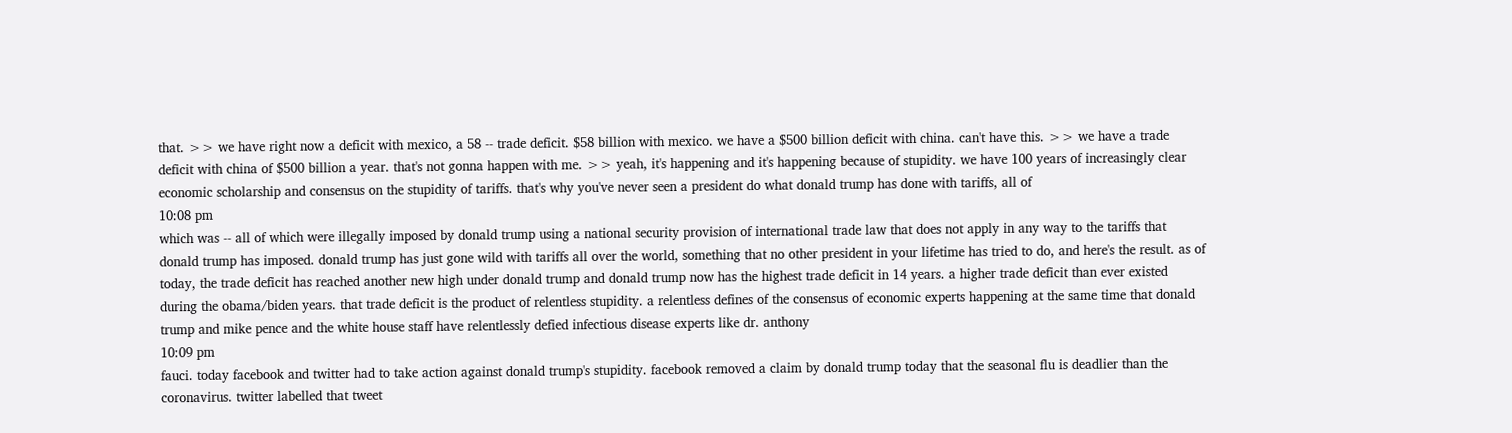that. >> we have right now a deficit with mexico, a 58 -- trade deficit. $58 billion with mexico. we have a $500 billion deficit with china. can't have this. >> we have a trade deficit with china of $500 billion a year. that's not gonna happen with me. >> yeah, it's happening and it's happening because of stupidity. we have 100 years of increasingly clear economic scholarship and consensus on the stupidity of tariffs. that's why you've never seen a president do what donald trump has done with tariffs, all of
10:08 pm
which was -- all of which were illegally imposed by donald trump using a national security provision of international trade law that does not apply in any way to the tariffs that donald trump has imposed. donald trump has just gone wild with tariffs all over the world, something that no other president in your lifetime has tried to do, and here's the result. as of today, the trade deficit has reached another new high under donald trump and donald trump now has the highest trade deficit in 14 years. a higher trade deficit than ever existed during the obama/biden years. that trade deficit is the product of relentless stupidity. a relentless defines of the consensus of economic experts happening at the same time that donald trump and mike pence and the white house staff have relentlessly defied infectious disease experts like dr. anthony
10:09 pm
fauci. today facebook and twitter had to take action against donald trump's stupidity. facebook removed a claim by donald trump today that the seasonal flu is deadlier than the coronavirus. twitter labelled that tweet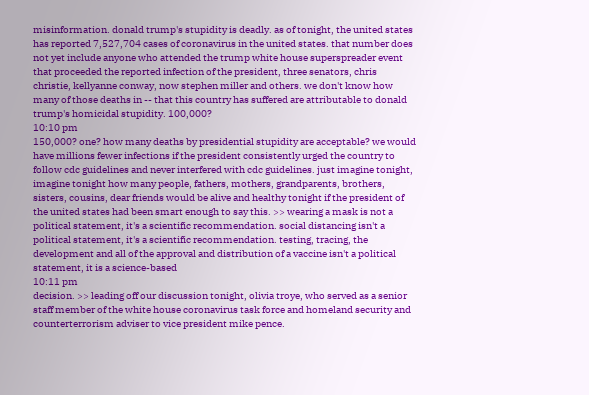misinformation. donald trump's stupidity is deadly. as of tonight, the united states has reported 7,527,704 cases of coronavirus in the united states. that number does not yet include anyone who attended the trump white house superspreader event that proceeded the reported infection of the president, three senators, chris christie, kellyanne conway, now stephen miller and others. we don't know how many of those deaths in -- that this country has suffered are attributable to donald trump's homicidal stupidity. 100,000?
10:10 pm
150,000? one? how many deaths by presidential stupidity are acceptable? we would have millions fewer infections if the president consistently urged the country to follow cdc guidelines and never interfered with cdc guidelines. just imagine tonight, imagine tonight how many people, fathers, mothers, grandparents, brothers, sisters, cousins, dear friends would be alive and healthy tonight if the president of the united states had been smart enough to say this. >> wearing a mask is not a political statement, it's a scientific recommendation. social distancing isn't a political statement, it's a scientific recommendation. testing, tracing, the development and all of the approval and distribution of a vaccine isn't a political statement, it is a science-based
10:11 pm
decision. >> leading off our discussion tonight, olivia troye, who served as a senior staff member of the white house coronavirus task force and homeland security and counterterrorism adviser to vice president mike pence.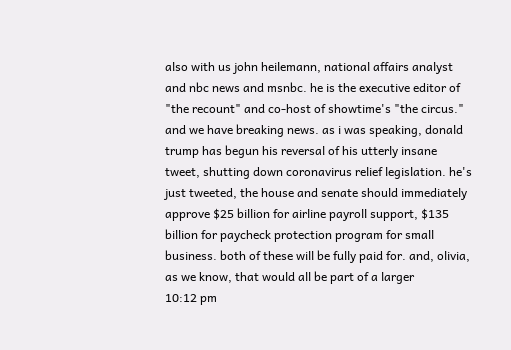also with us john heilemann, national affairs analyst and nbc news and msnbc. he is the executive editor of "the recount" and co-host of showtime's "the circus." and we have breaking news. as i was speaking, donald trump has begun his reversal of his utterly insane tweet, shutting down coronavirus relief legislation. he's just tweeted, the house and senate should immediately approve $25 billion for airline payroll support, $135 billion for paycheck protection program for small business. both of these will be fully paid for. and, olivia, as we know, that would all be part of a larger
10:12 pm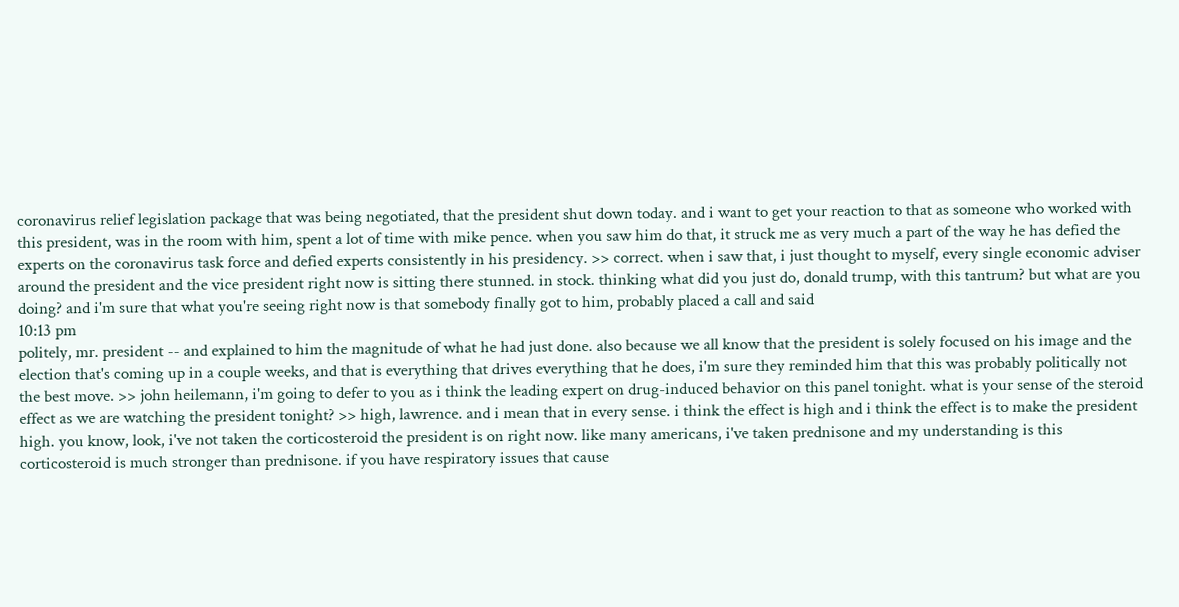coronavirus relief legislation package that was being negotiated, that the president shut down today. and i want to get your reaction to that as someone who worked with this president, was in the room with him, spent a lot of time with mike pence. when you saw him do that, it struck me as very much a part of the way he has defied the experts on the coronavirus task force and defied experts consistently in his presidency. >> correct. when i saw that, i just thought to myself, every single economic adviser around the president and the vice president right now is sitting there stunned. in stock. thinking what did you just do, donald trump, with this tantrum? but what are you doing? and i'm sure that what you're seeing right now is that somebody finally got to him, probably placed a call and said
10:13 pm
politely, mr. president -- and explained to him the magnitude of what he had just done. also because we all know that the president is solely focused on his image and the election that's coming up in a couple weeks, and that is everything that drives everything that he does, i'm sure they reminded him that this was probably politically not the best move. >> john heilemann, i'm going to defer to you as i think the leading expert on drug-induced behavior on this panel tonight. what is your sense of the steroid effect as we are watching the president tonight? >> high, lawrence. and i mean that in every sense. i think the effect is high and i think the effect is to make the president high. you know, look, i've not taken the corticosteroid the president is on right now. like many americans, i've taken prednisone and my understanding is this corticosteroid is much stronger than prednisone. if you have respiratory issues that cause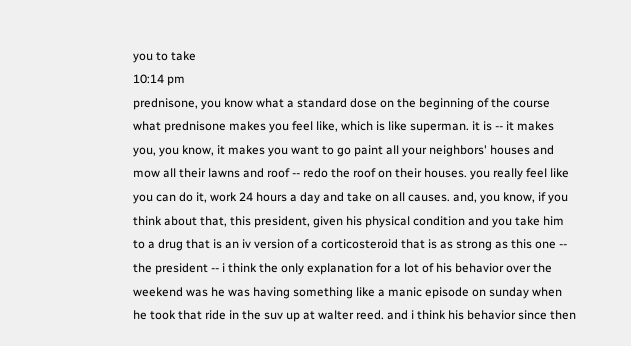you to take
10:14 pm
prednisone, you know what a standard dose on the beginning of the course what prednisone makes you feel like, which is like superman. it is -- it makes you, you know, it makes you want to go paint all your neighbors' houses and mow all their lawns and roof -- redo the roof on their houses. you really feel like you can do it, work 24 hours a day and take on all causes. and, you know, if you think about that, this president, given his physical condition and you take him to a drug that is an iv version of a corticosteroid that is as strong as this one -- the president -- i think the only explanation for a lot of his behavior over the weekend was he was having something like a manic episode on sunday when he took that ride in the suv up at walter reed. and i think his behavior since then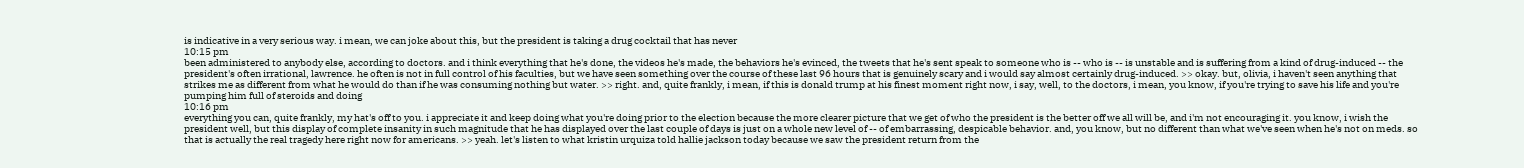is indicative in a very serious way. i mean, we can joke about this, but the president is taking a drug cocktail that has never
10:15 pm
been administered to anybody else, according to doctors. and i think everything that he's done, the videos he's made, the behaviors he's evinced, the tweets that he's sent speak to someone who is -- who is -- is unstable and is suffering from a kind of drug-induced -- the president's often irrational, lawrence. he often is not in full control of his faculties, but we have seen something over the course of these last 96 hours that is genuinely scary and i would say almost certainly drug-induced. >> okay. but, olivia, i haven't seen anything that strikes me as different from what he would do than if he was consuming nothing but water. >> right. and, quite frankly, i mean, if this is donald trump at his finest moment right now, i say, well, to the doctors, i mean, you know, if you're trying to save his life and you're pumping him full of steroids and doing
10:16 pm
everything you can, quite frankly, my hat's off to you. i appreciate it and keep doing what you're doing prior to the election because the more clearer picture that we get of who the president is the better off we all will be, and i'm not encouraging it. you know, i wish the president well, but this display of complete insanity in such magnitude that he has displayed over the last couple of days is just on a whole new level of -- of embarrassing, despicable behavior. and, you know, but no different than what we've seen when he's not on meds. so that is actually the real tragedy here right now for americans. >> yeah. let's listen to what kristin urquiza told hallie jackson today because we saw the president return from the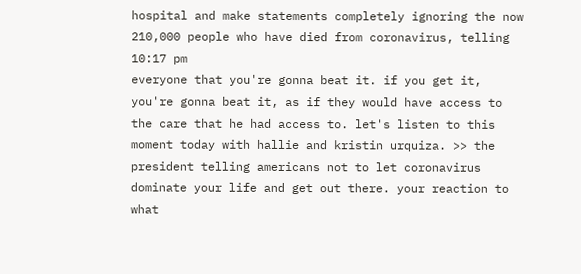hospital and make statements completely ignoring the now 210,000 people who have died from coronavirus, telling
10:17 pm
everyone that you're gonna beat it. if you get it, you're gonna beat it, as if they would have access to the care that he had access to. let's listen to this moment today with hallie and kristin urquiza. >> the president telling americans not to let coronavirus dominate your life and get out there. your reaction to what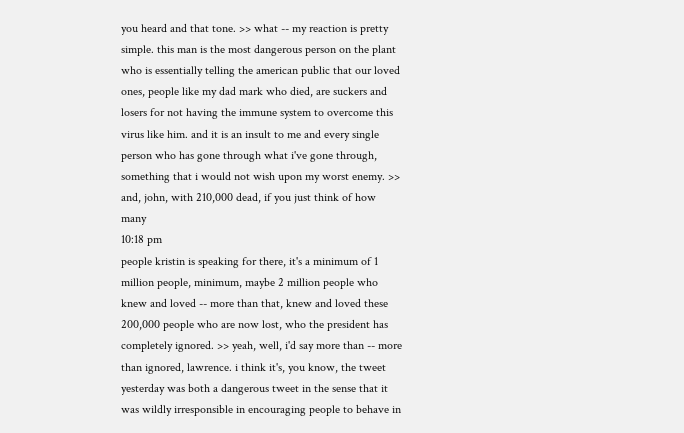you heard and that tone. >> what -- my reaction is pretty simple. this man is the most dangerous person on the plant who is essentially telling the american public that our loved ones, people like my dad mark who died, are suckers and losers for not having the immune system to overcome this virus like him. and it is an insult to me and every single person who has gone through what i've gone through, something that i would not wish upon my worst enemy. >> and, john, with 210,000 dead, if you just think of how many
10:18 pm
people kristin is speaking for there, it's a minimum of 1 million people, minimum, maybe 2 million people who knew and loved -- more than that, knew and loved these 200,000 people who are now lost, who the president has completely ignored. >> yeah, well, i'd say more than -- more than ignored, lawrence. i think it's, you know, the tweet yesterday was both a dangerous tweet in the sense that it was wildly irresponsible in encouraging people to behave in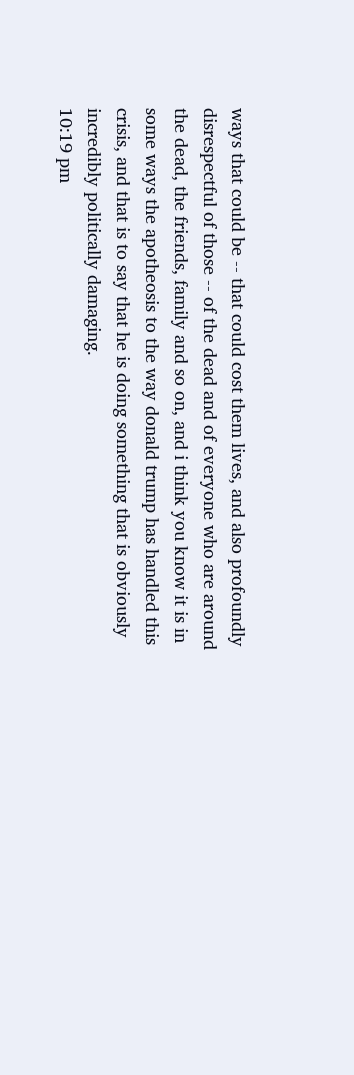ways that could be -- that could cost them lives, and also profoundly disrespectful of those -- of the dead and of everyone who are around the dead, the friends, family and so on, and i think you know it is in some ways the apotheosis to the way donald trump has handled this crisis, and that is to say that he is doing something that is obviously incredibly politically damaging.
10:19 pm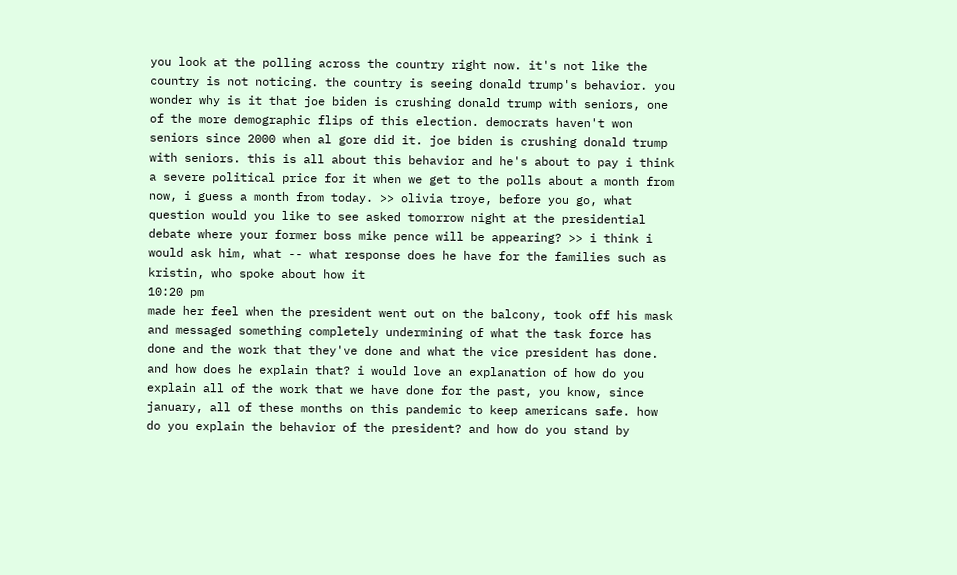you look at the polling across the country right now. it's not like the country is not noticing. the country is seeing donald trump's behavior. you wonder why is it that joe biden is crushing donald trump with seniors, one of the more demographic flips of this election. democrats haven't won seniors since 2000 when al gore did it. joe biden is crushing donald trump with seniors. this is all about this behavior and he's about to pay i think a severe political price for it when we get to the polls about a month from now, i guess a month from today. >> olivia troye, before you go, what question would you like to see asked tomorrow night at the presidential debate where your former boss mike pence will be appearing? >> i think i would ask him, what -- what response does he have for the families such as kristin, who spoke about how it
10:20 pm
made her feel when the president went out on the balcony, took off his mask and messaged something completely undermining of what the task force has done and the work that they've done and what the vice president has done. and how does he explain that? i would love an explanation of how do you explain all of the work that we have done for the past, you know, since january, all of these months on this pandemic to keep americans safe. how do you explain the behavior of the president? and how do you stand by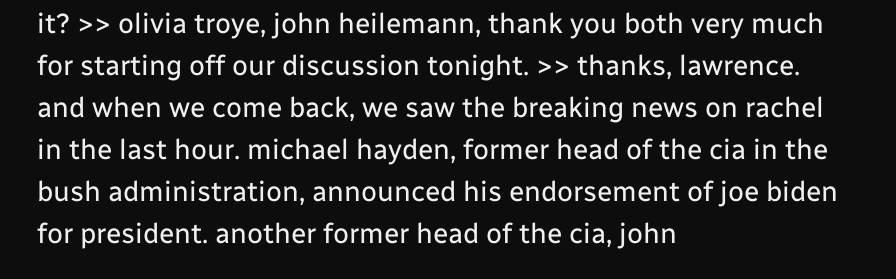it? >> olivia troye, john heilemann, thank you both very much for starting off our discussion tonight. >> thanks, lawrence. and when we come back, we saw the breaking news on rachel in the last hour. michael hayden, former head of the cia in the bush administration, announced his endorsement of joe biden for president. another former head of the cia, john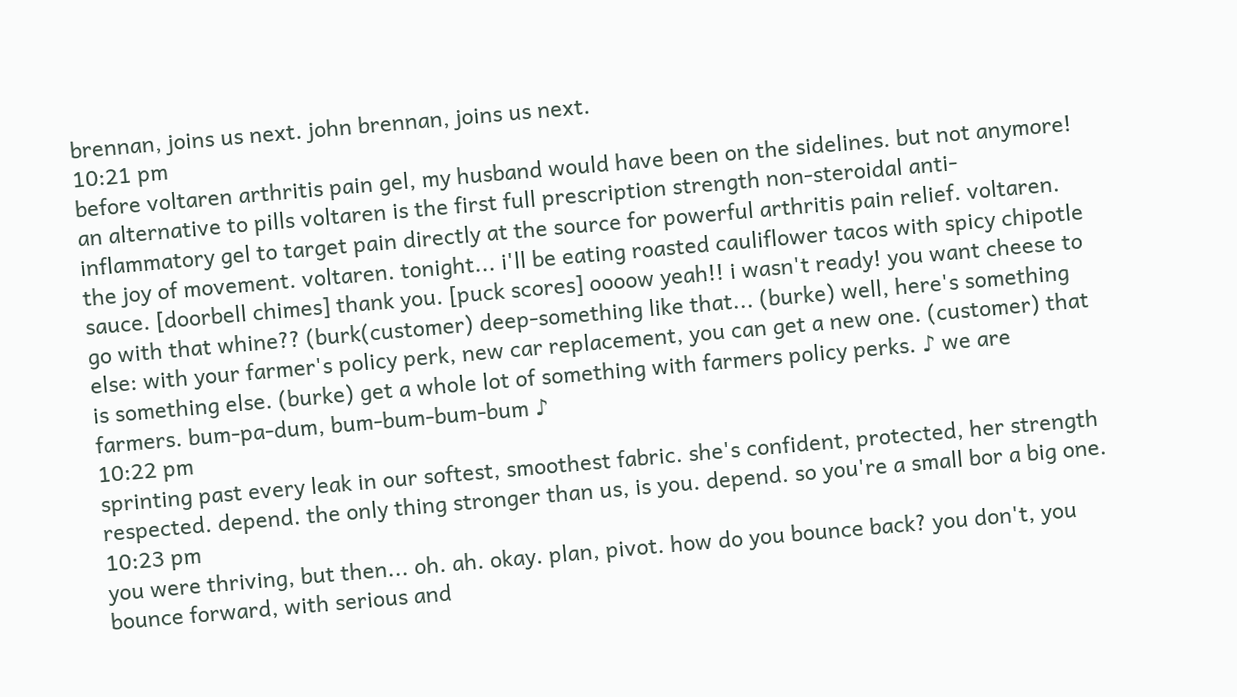brennan, joins us next. john brennan, joins us next.
10:21 pm
before voltaren arthritis pain gel, my husband would have been on the sidelines. but not anymore! an alternative to pills voltaren is the first full prescription strength non-steroidal anti-inflammatory gel to target pain directly at the source for powerful arthritis pain relief. voltaren. the joy of movement. voltaren. tonight... i'll be eating roasted cauliflower tacos with spicy chipotle sauce. [doorbell chimes] thank you. [puck scores] oooow yeah!! i wasn't ready! you want cheese to go with that whine?? (burk(customer) deep-something like that... (burke) well, here's something else: with your farmer's policy perk, new car replacement, you can get a new one. (customer) that is something else. (burke) get a whole lot of something with farmers policy perks. ♪ we are farmers. bum-pa-dum, bum-bum-bum-bum ♪
10:22 pm
sprinting past every leak in our softest, smoothest fabric. she's confident, protected, her strength respected. depend. the only thing stronger than us, is you. depend. so you're a small bor a big one.
10:23 pm
you were thriving, but then... oh. ah. okay. plan, pivot. how do you bounce back? you don't, you bounce forward, with serious and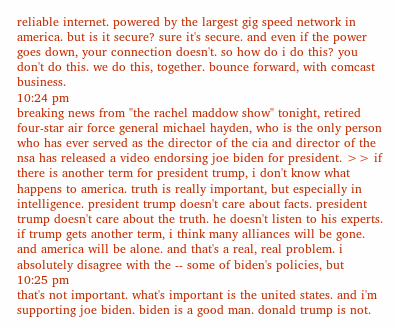reliable internet. powered by the largest gig speed network in america. but is it secure? sure it's secure. and even if the power goes down, your connection doesn't. so how do i do this? you don't do this. we do this, together. bounce forward, with comcast business.
10:24 pm
breaking news from "the rachel maddow show" tonight, retired four-star air force general michael hayden, who is the only person who has ever served as the director of the cia and director of the nsa has released a video endorsing joe biden for president. >> if there is another term for president trump, i don't know what happens to america. truth is really important, but especially in intelligence. president trump doesn't care about facts. president trump doesn't care about the truth. he doesn't listen to his experts. if trump gets another term, i think many alliances will be gone. and america will be alone. and that's a real, real problem. i absolutely disagree with the -- some of biden's policies, but
10:25 pm
that's not important. what's important is the united states. and i'm supporting joe biden. biden is a good man. donald trump is not.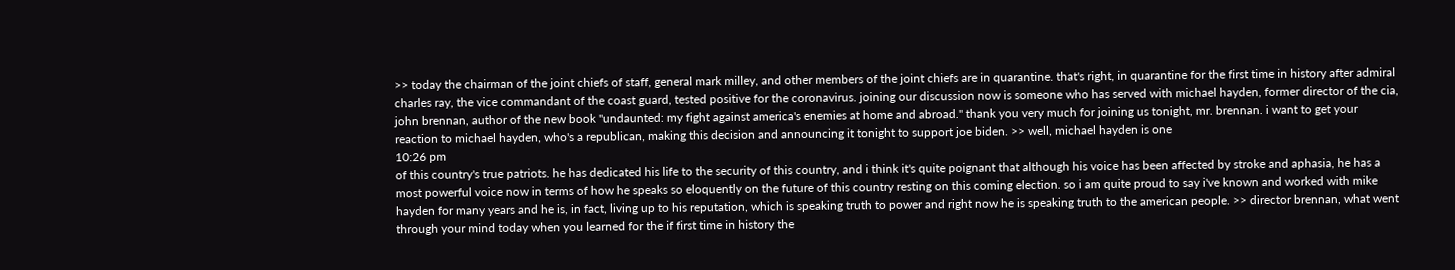>> today the chairman of the joint chiefs of staff, general mark milley, and other members of the joint chiefs are in quarantine. that's right, in quarantine for the first time in history after admiral charles ray, the vice commandant of the coast guard, tested positive for the coronavirus. joining our discussion now is someone who has served with michael hayden, former director of the cia, john brennan, author of the new book "undaunted: my fight against america's enemies at home and abroad." thank you very much for joining us tonight, mr. brennan. i want to get your reaction to michael hayden, who's a republican, making this decision and announcing it tonight to support joe biden. >> well, michael hayden is one
10:26 pm
of this country's true patriots. he has dedicated his life to the security of this country, and i think it's quite poignant that although his voice has been affected by stroke and aphasia, he has a most powerful voice now in terms of how he speaks so eloquently on the future of this country resting on this coming election. so i am quite proud to say i've known and worked with mike hayden for many years and he is, in fact, living up to his reputation, which is speaking truth to power and right now he is speaking truth to the american people. >> director brennan, what went through your mind today when you learned for the if first time in history the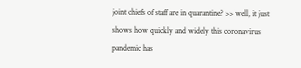joint chiefs of staff are in quarantine? >> well, it just shows how quickly and widely this coronavirus pandemic has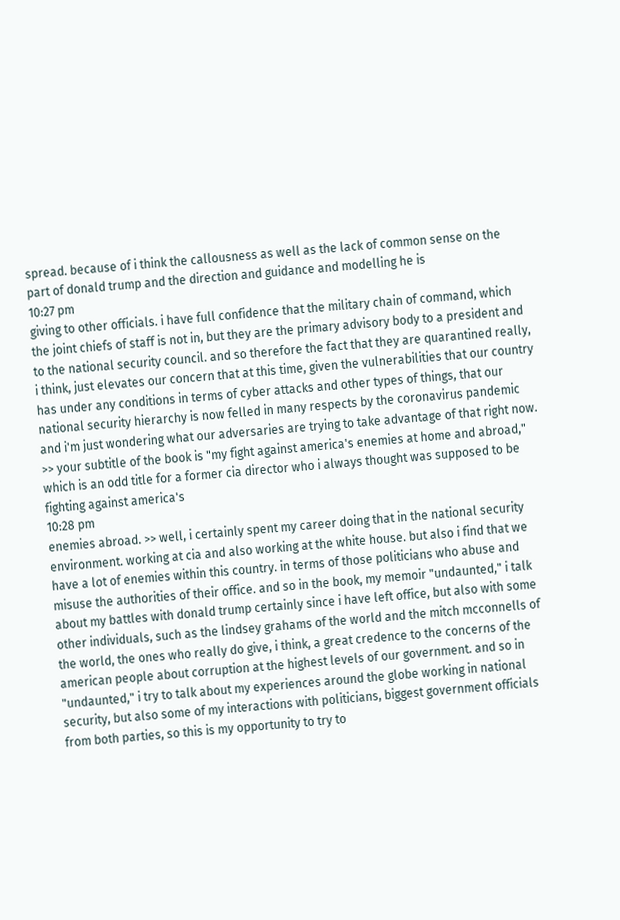spread. because of i think the callousness as well as the lack of common sense on the part of donald trump and the direction and guidance and modelling he is
10:27 pm
giving to other officials. i have full confidence that the military chain of command, which the joint chiefs of staff is not in, but they are the primary advisory body to a president and to the national security council. and so therefore the fact that they are quarantined really, i think, just elevates our concern that at this time, given the vulnerabilities that our country has under any conditions in terms of cyber attacks and other types of things, that our national security hierarchy is now felled in many respects by the coronavirus pandemic and i'm just wondering what our adversaries are trying to take advantage of that right now. >> your subtitle of the book is "my fight against america's enemies at home and abroad," which is an odd title for a former cia director who i always thought was supposed to be fighting against america's
10:28 pm
enemies abroad. >> well, i certainly spent my career doing that in the national security environment. working at cia and also working at the white house. but also i find that we have a lot of enemies within this country. in terms of those politicians who abuse and misuse the authorities of their office. and so in the book, my memoir "undaunted," i talk about my battles with donald trump certainly since i have left office, but also with some other individuals, such as the lindsey grahams of the world and the mitch mcconnells of the world, the ones who really do give, i think, a great credence to the concerns of the american people about corruption at the highest levels of our government. and so in "undaunted," i try to talk about my experiences around the globe working in national security, but also some of my interactions with politicians, biggest government officials from both parties, so this is my opportunity to try to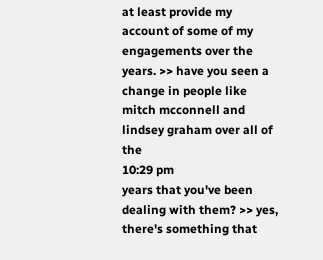at least provide my account of some of my engagements over the years. >> have you seen a change in people like mitch mcconnell and lindsey graham over all of the
10:29 pm
years that you've been dealing with them? >> yes, there's something that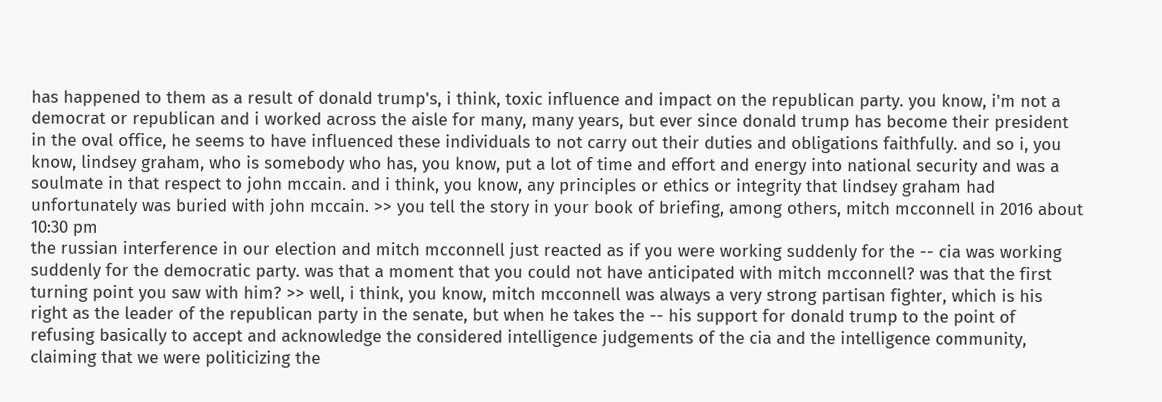has happened to them as a result of donald trump's, i think, toxic influence and impact on the republican party. you know, i'm not a democrat or republican and i worked across the aisle for many, many years, but ever since donald trump has become their president in the oval office, he seems to have influenced these individuals to not carry out their duties and obligations faithfully. and so i, you know, lindsey graham, who is somebody who has, you know, put a lot of time and effort and energy into national security and was a soulmate in that respect to john mccain. and i think, you know, any principles or ethics or integrity that lindsey graham had unfortunately was buried with john mccain. >> you tell the story in your book of briefing, among others, mitch mcconnell in 2016 about
10:30 pm
the russian interference in our election and mitch mcconnell just reacted as if you were working suddenly for the -- cia was working suddenly for the democratic party. was that a moment that you could not have anticipated with mitch mcconnell? was that the first turning point you saw with him? >> well, i think, you know, mitch mcconnell was always a very strong partisan fighter, which is his right as the leader of the republican party in the senate, but when he takes the -- his support for donald trump to the point of refusing basically to accept and acknowledge the considered intelligence judgements of the cia and the intelligence community, claiming that we were politicizing the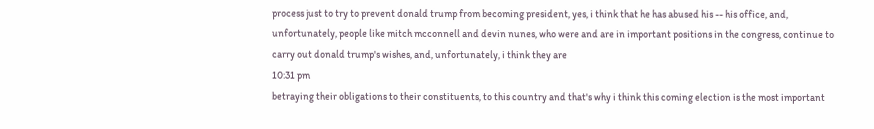process just to try to prevent donald trump from becoming president, yes, i think that he has abused his -- his office, and, unfortunately, people like mitch mcconnell and devin nunes, who were and are in important positions in the congress, continue to carry out donald trump's wishes, and, unfortunately, i think they are
10:31 pm
betraying their obligations to their constituents, to this country and that's why i think this coming election is the most important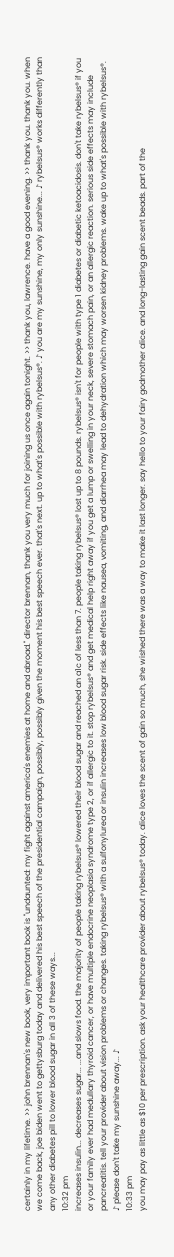certainly in my lifetime. >> john brennan's new book, very important book is "undaunted: my fight against america's enemies at home and abroad." director brennan, thank you very much for joining us once again tonight. >> thank you, lawrence. have a good evening. >> thank you. thank you. when we come back, joe biden went to gettysburg today and delivered his best speech of the presidential campaign, possibly, possibly given the moment his best speech ever. that's next. up to what's possible with rybelsus®. ♪ you are my sunshine, my only sunshine... ♪ rybelsus® works differently than any other diabetes pill to lower blood sugar in all 3 of these ways...
10:32 pm
increases insulin... decreases sugar... ...and slows food. the majority of people taking rybelsus® lowered their blood sugar and reached an a1c of less than 7. people taking rybelsus® lost up to 8 pounds. rybelsus® isn't for people with type 1 diabetes or diabetic ketoacidosis. don't take rybelsus® if you or your family ever had medullary thyroid cancer, or have multiple endocrine neoplasia syndrome type 2, or if allergic to it. stop rybelsus® and get medical help right away if you get a lump or swelling in your neck, severe stomach pain, or an allergic reaction. serious side effects may include pancreatitis. tell your provider about vision problems or changes. taking rybelsus® with a sulfonylurea or insulin increases low blood sugar risk. side effects like nausea, vomiting, and diarrhea may lead to dehydration which may worsen kidney problems. wake up to what's possible with rybelsus®. ♪ please don't take my sunshine away... ♪
10:33 pm
you may pay as little as $10 per prescription. ask your healthcare provider about rybelsus® today. alice loves the scent of gain so much, she wished there was a way to make it last longer. say hello to your fairy godmother alice. and long-lasting gain scent beads. part of the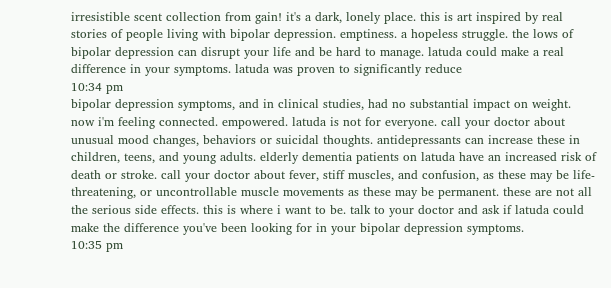irresistible scent collection from gain! it's a dark, lonely place. this is art inspired by real stories of people living with bipolar depression. emptiness. a hopeless struggle. the lows of bipolar depression can disrupt your life and be hard to manage. latuda could make a real difference in your symptoms. latuda was proven to significantly reduce
10:34 pm
bipolar depression symptoms, and in clinical studies, had no substantial impact on weight. now i'm feeling connected. empowered. latuda is not for everyone. call your doctor about unusual mood changes, behaviors or suicidal thoughts. antidepressants can increase these in children, teens, and young adults. elderly dementia patients on latuda have an increased risk of death or stroke. call your doctor about fever, stiff muscles, and confusion, as these may be life-threatening, or uncontrollable muscle movements as these may be permanent. these are not all the serious side effects. this is where i want to be. talk to your doctor and ask if latuda could make the difference you've been looking for in your bipolar depression symptoms.
10:35 pm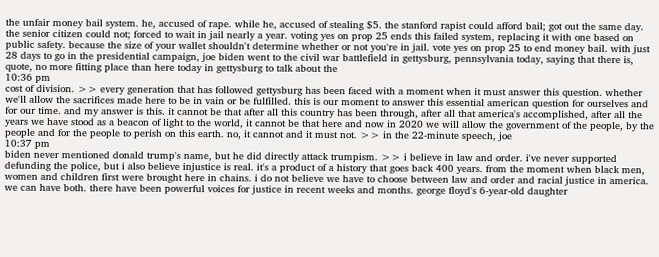the unfair money bail system. he, accused of rape. while he, accused of stealing $5. the stanford rapist could afford bail; got out the same day. the senior citizen could not; forced to wait in jail nearly a year. voting yes on prop 25 ends this failed system, replacing it with one based on public safety. because the size of your wallet shouldn't determine whether or not you're in jail. vote yes on prop 25 to end money bail. with just 28 days to go in the presidential campaign, joe biden went to the civil war battlefield in gettysburg, pennsylvania today, saying that there is, quote, no more fitting place than here today in gettysburg to talk about the
10:36 pm
cost of division. >> every generation that has followed gettysburg has been faced with a moment when it must answer this question. whether we'll allow the sacrifices made here to be in vain or be fulfilled. this is our moment to answer this essential american question for ourselves and for our time. and my answer is this. it cannot be that after all this country has been through, after all that america's accomplished, after all the years we have stood as a beacon of light to the world, it cannot be that here and now in 2020 we will allow the government of the people, by the people and for the people to perish on this earth. no, it cannot and it must not. >> in the 22-minute speech, joe
10:37 pm
biden never mentioned donald trump's name, but he did directly attack trumpism. >> i believe in law and order. i've never supported defunding the police, but i also believe injustice is real. it's a product of a history that goes back 400 years. from the moment when black men, women and children first were brought here in chains. i do not believe we have to choose between law and order and racial justice in america. we can have both. there have been powerful voices for justice in recent weeks and months. george floyd's 6-year-old daughter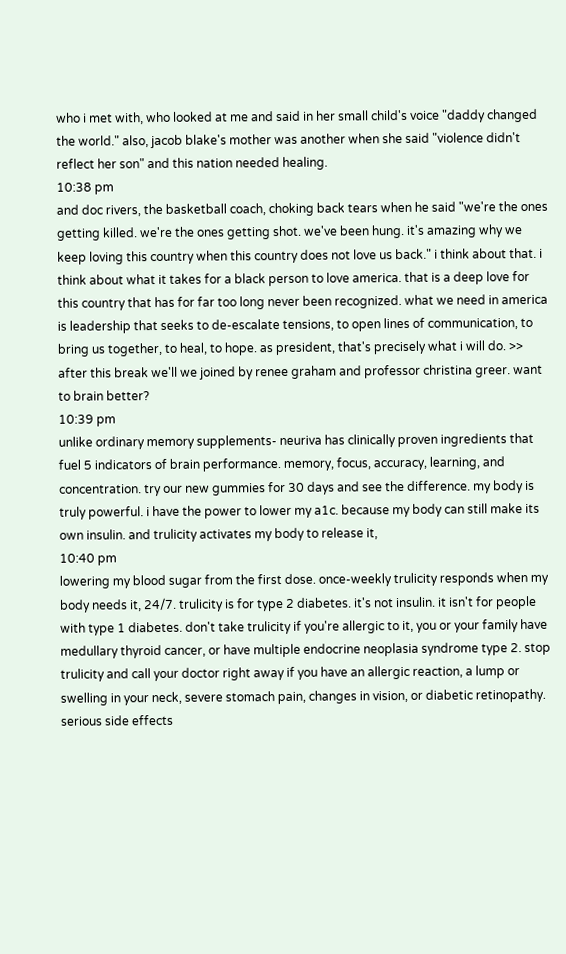who i met with, who looked at me and said in her small child's voice "daddy changed the world." also, jacob blake's mother was another when she said "violence didn't reflect her son" and this nation needed healing.
10:38 pm
and doc rivers, the basketball coach, choking back tears when he said "we're the ones getting killed. we're the ones getting shot. we've been hung. it's amazing why we keep loving this country when this country does not love us back." i think about that. i think about what it takes for a black person to love america. that is a deep love for this country that has for far too long never been recognized. what we need in america is leadership that seeks to de-escalate tensions, to open lines of communication, to bring us together, to heal, to hope. as president, that's precisely what i will do. >> after this break we'll we joined by renee graham and professor christina greer. want to brain better?
10:39 pm
unlike ordinary memory supplements- neuriva has clinically proven ingredients that fuel 5 indicators of brain performance. memory, focus, accuracy, learning, and concentration. try our new gummies for 30 days and see the difference. my body is truly powerful. i have the power to lower my a1c. because my body can still make its own insulin. and trulicity activates my body to release it,
10:40 pm
lowering my blood sugar from the first dose. once-weekly trulicity responds when my body needs it, 24/7. trulicity is for type 2 diabetes. it's not insulin. it isn't for people with type 1 diabetes. don't take trulicity if you're allergic to it, you or your family have medullary thyroid cancer, or have multiple endocrine neoplasia syndrome type 2. stop trulicity and call your doctor right away if you have an allergic reaction, a lump or swelling in your neck, severe stomach pain, changes in vision, or diabetic retinopathy. serious side effects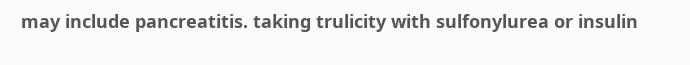may include pancreatitis. taking trulicity with sulfonylurea or insulin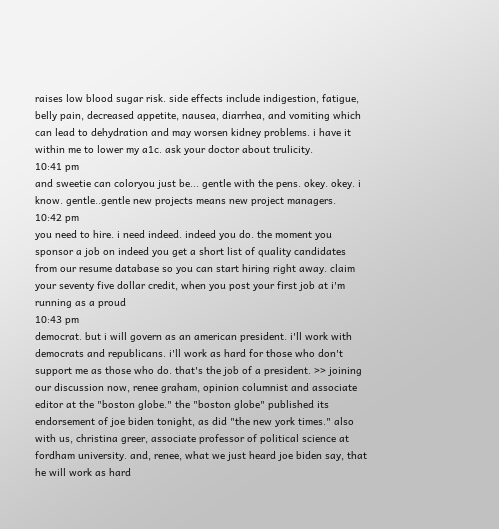raises low blood sugar risk. side effects include indigestion, fatigue, belly pain, decreased appetite, nausea, diarrhea, and vomiting which can lead to dehydration and may worsen kidney problems. i have it within me to lower my a1c. ask your doctor about trulicity.
10:41 pm
and sweetie can coloryou just be... gentle with the pens. okey. okey. i know. gentle..gentle new projects means new project managers.
10:42 pm
you need to hire. i need indeed. indeed you do. the moment you sponsor a job on indeed you get a short list of quality candidates from our resume database so you can start hiring right away. claim your seventy five dollar credit, when you post your first job at i'm running as a proud
10:43 pm
democrat. but i will govern as an american president. i'll work with democrats and republicans. i'll work as hard for those who don't support me as those who do. that's the job of a president. >> joining our discussion now, renee graham, opinion columnist and associate editor at the "boston globe." the "boston globe" published its endorsement of joe biden tonight, as did "the new york times." also with us, christina greer, associate professor of political science at fordham university. and, renee, what we just heard joe biden say, that he will work as hard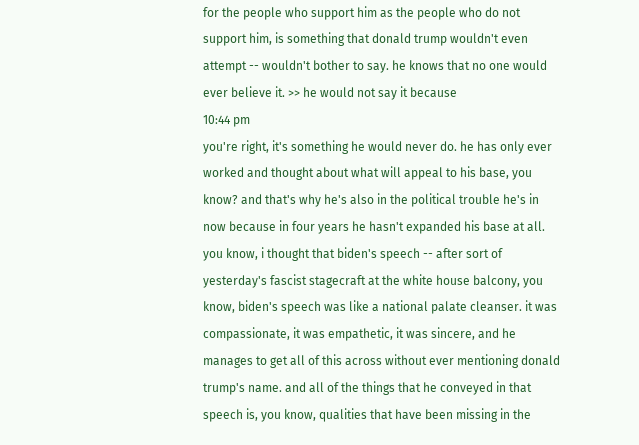for the people who support him as the people who do not support him, is something that donald trump wouldn't even attempt -- wouldn't bother to say. he knows that no one would ever believe it. >> he would not say it because
10:44 pm
you're right, it's something he would never do. he has only ever worked and thought about what will appeal to his base, you know? and that's why he's also in the political trouble he's in now because in four years he hasn't expanded his base at all. you know, i thought that biden's speech -- after sort of yesterday's fascist stagecraft at the white house balcony, you know, biden's speech was like a national palate cleanser. it was compassionate, it was empathetic, it was sincere, and he manages to get all of this across without ever mentioning donald trump's name. and all of the things that he conveyed in that speech is, you know, qualities that have been missing in the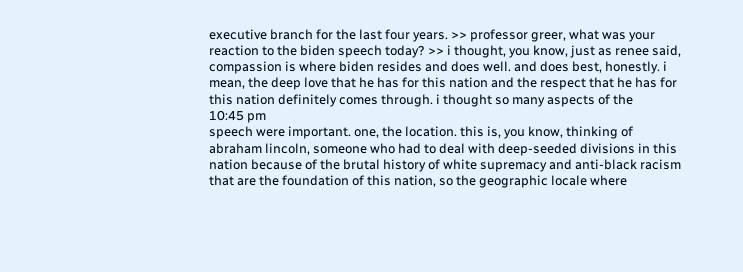executive branch for the last four years. >> professor greer, what was your reaction to the biden speech today? >> i thought, you know, just as renee said, compassion is where biden resides and does well. and does best, honestly. i mean, the deep love that he has for this nation and the respect that he has for this nation definitely comes through. i thought so many aspects of the
10:45 pm
speech were important. one, the location. this is, you know, thinking of abraham lincoln, someone who had to deal with deep-seeded divisions in this nation because of the brutal history of white supremacy and anti-black racism that are the foundation of this nation, so the geographic locale where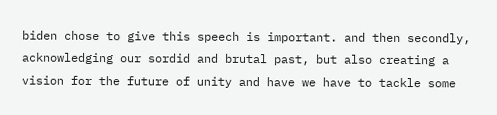biden chose to give this speech is important. and then secondly, acknowledging our sordid and brutal past, but also creating a vision for the future of unity and have we have to tackle some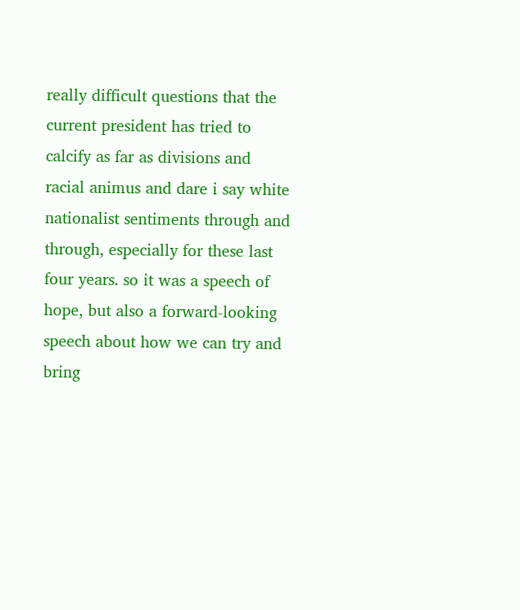really difficult questions that the current president has tried to calcify as far as divisions and racial animus and dare i say white nationalist sentiments through and through, especially for these last four years. so it was a speech of hope, but also a forward-looking speech about how we can try and bring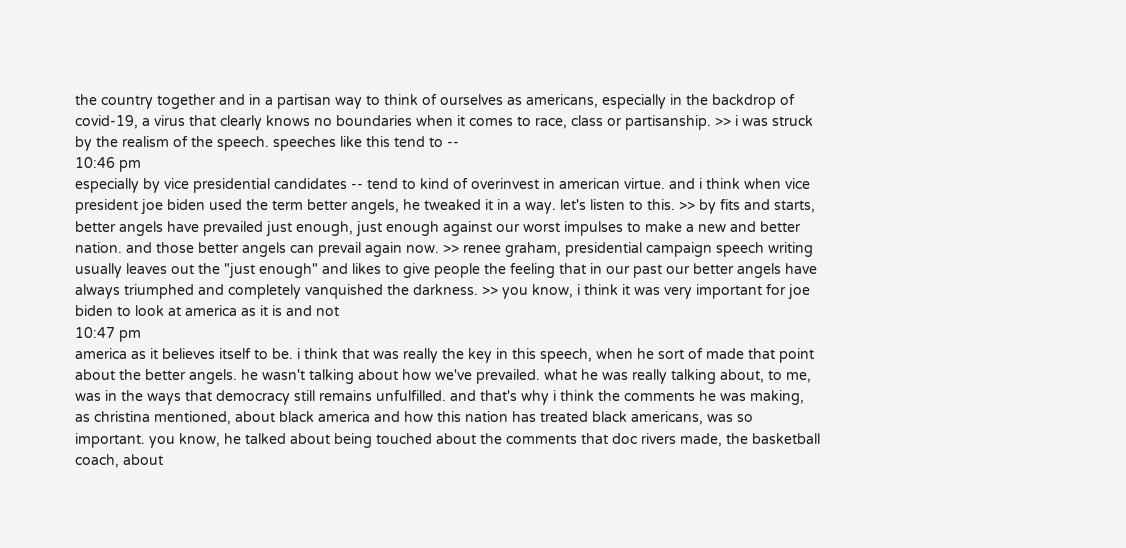the country together and in a partisan way to think of ourselves as americans, especially in the backdrop of covid-19, a virus that clearly knows no boundaries when it comes to race, class or partisanship. >> i was struck by the realism of the speech. speeches like this tend to --
10:46 pm
especially by vice presidential candidates -- tend to kind of overinvest in american virtue. and i think when vice president joe biden used the term better angels, he tweaked it in a way. let's listen to this. >> by fits and starts, better angels have prevailed just enough, just enough against our worst impulses to make a new and better nation. and those better angels can prevail again now. >> renee graham, presidential campaign speech writing usually leaves out the "just enough" and likes to give people the feeling that in our past our better angels have always triumphed and completely vanquished the darkness. >> you know, i think it was very important for joe biden to look at america as it is and not
10:47 pm
america as it believes itself to be. i think that was really the key in this speech, when he sort of made that point about the better angels. he wasn't talking about how we've prevailed. what he was really talking about, to me, was in the ways that democracy still remains unfulfilled. and that's why i think the comments he was making, as christina mentioned, about black america and how this nation has treated black americans, was so important. you know, he talked about being touched about the comments that doc rivers made, the basketball coach, about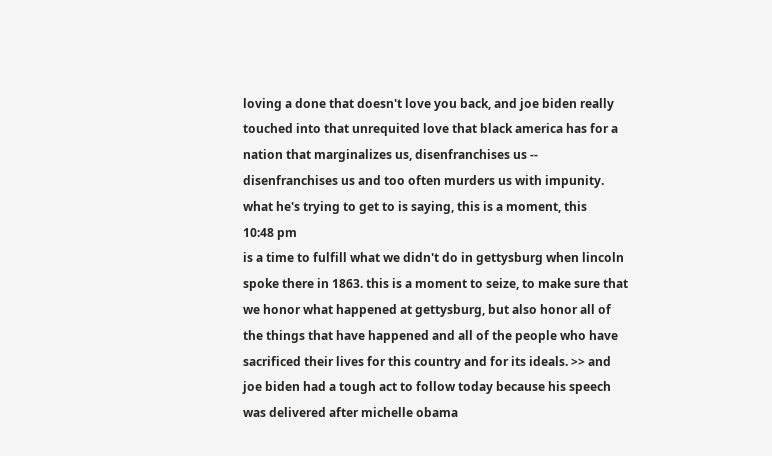loving a done that doesn't love you back, and joe biden really touched into that unrequited love that black america has for a nation that marginalizes us, disenfranchises us -- disenfranchises us and too often murders us with impunity. what he's trying to get to is saying, this is a moment, this
10:48 pm
is a time to fulfill what we didn't do in gettysburg when lincoln spoke there in 1863. this is a moment to seize, to make sure that we honor what happened at gettysburg, but also honor all of the things that have happened and all of the people who have sacrificed their lives for this country and for its ideals. >> and joe biden had a tough act to follow today because his speech was delivered after michelle obama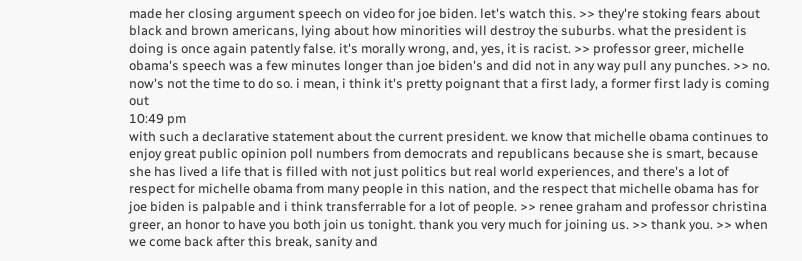made her closing argument speech on video for joe biden. let's watch this. >> they're stoking fears about black and brown americans, lying about how minorities will destroy the suburbs. what the president is doing is once again patently false. it's morally wrong, and, yes, it is racist. >> professor greer, michelle obama's speech was a few minutes longer than joe biden's and did not in any way pull any punches. >> no. now's not the time to do so. i mean, i think it's pretty poignant that a first lady, a former first lady is coming out
10:49 pm
with such a declarative statement about the current president. we know that michelle obama continues to enjoy great public opinion poll numbers from democrats and republicans because she is smart, because she has lived a life that is filled with not just politics but real world experiences, and there's a lot of respect for michelle obama from many people in this nation, and the respect that michelle obama has for joe biden is palpable and i think transferrable for a lot of people. >> renee graham and professor christina greer, an honor to have you both join us tonight. thank you very much for joining us. >> thank you. >> when we come back after this break, sanity and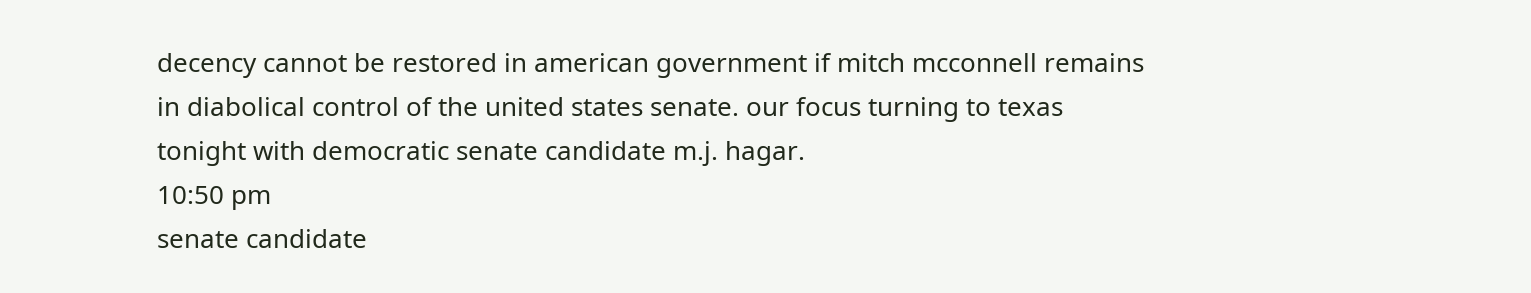decency cannot be restored in american government if mitch mcconnell remains in diabolical control of the united states senate. our focus turning to texas tonight with democratic senate candidate m.j. hagar.
10:50 pm
senate candidate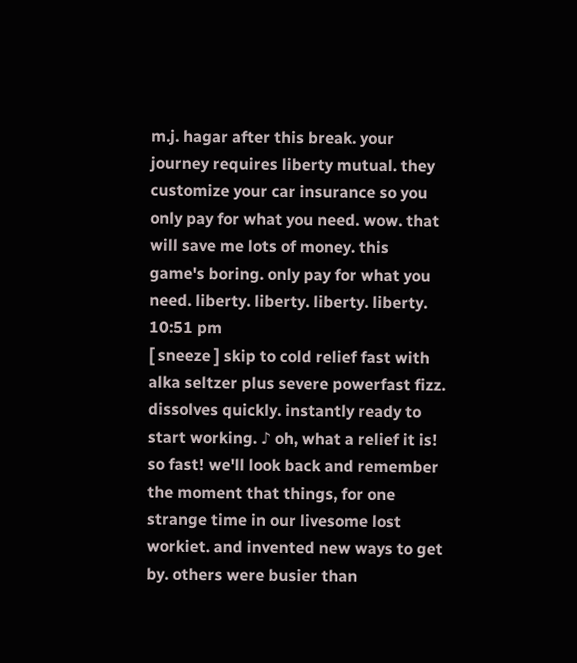m.j. hagar after this break. your journey requires liberty mutual. they customize your car insurance so you only pay for what you need. wow. that will save me lots of money. this game's boring. only pay for what you need. liberty. liberty. liberty. liberty.
10:51 pm
[ sneeze ] skip to cold relief fast with alka seltzer plus severe powerfast fizz. dissolves quickly. instantly ready to start working. ♪ oh, what a relief it is! so fast! we'll look back and remember the moment that things, for one strange time in our livesome lost workiet. and invented new ways to get by. others were busier than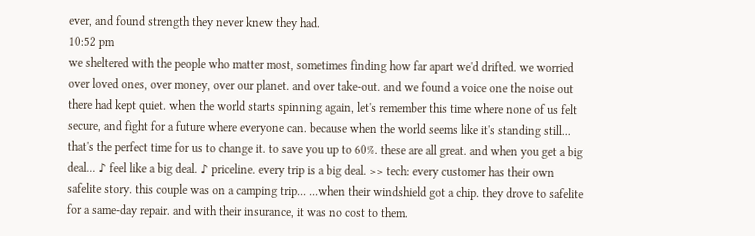ever, and found strength they never knew they had.
10:52 pm
we sheltered with the people who matter most, sometimes finding how far apart we'd drifted. we worried over loved ones, over money, over our planet. and over take-out. and we found a voice one the noise out there had kept quiet. when the world starts spinning again, let's remember this time where none of us felt secure, and fight for a future where everyone can. because when the world seems like it's standing still... that's the perfect time for us to change it. to save you up to 60%. these are all great. and when you get a big deal... ♪ feel like a big deal. ♪ priceline. every trip is a big deal. >> tech: every customer has their own safelite story. this couple was on a camping trip... ...when their windshield got a chip. they drove to safelite for a same-day repair. and with their insurance, it was no cost to them.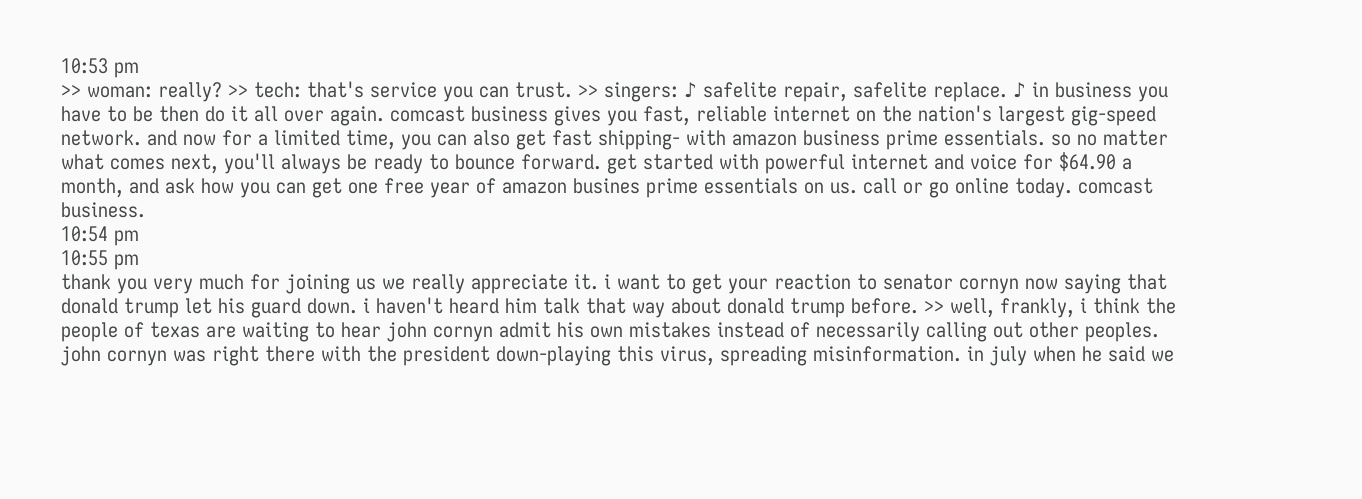10:53 pm
>> woman: really? >> tech: that's service you can trust. >> singers: ♪ safelite repair, safelite replace. ♪ in business you have to be then do it all over again. comcast business gives you fast, reliable internet on the nation's largest gig-speed network. and now for a limited time, you can also get fast shipping- with amazon business prime essentials. so no matter what comes next, you'll always be ready to bounce forward. get started with powerful internet and voice for $64.90 a month, and ask how you can get one free year of amazon busines prime essentials on us. call or go online today. comcast business.
10:54 pm
10:55 pm
thank you very much for joining us we really appreciate it. i want to get your reaction to senator cornyn now saying that donald trump let his guard down. i haven't heard him talk that way about donald trump before. >> well, frankly, i think the people of texas are waiting to hear john cornyn admit his own mistakes instead of necessarily calling out other peoples. john cornyn was right there with the president down-playing this virus, spreading misinformation. in july when he said we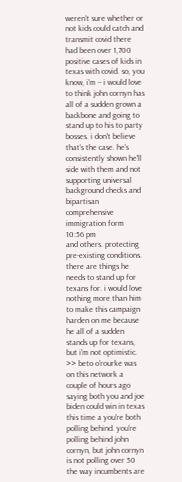weren't sure whether or not kids could catch and transmit covid there had been over 1,700 positive cases of kids in texas with covid. so, you know, i'm -- i would love to think john cornyn has all of a sudden grown a backbone and going to stand up to his to party bosses. i don't believe that's the case. he's consistently shown he'll side with them and not supporting universal background checks and bipartisan comprehensive immigration form
10:56 pm
and others. protecting pre-existing conditions. there are things he needs to stand up for texans for. i would love nothing more than him to make this campaign harden on me because he all of a sudden stands up for texans, but i'm not optimistic. >> beto o'rourke was on this network a couple of hours ago saying both you and joe biden could win in texas this time a you're both polling behind. you're polling behind john cornyn, but john cornyn is not polling over 50 the way incumbents are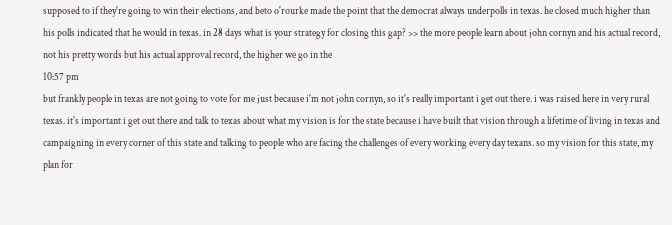supposed to if they're going to win their elections, and beto o'rourke made the point that the democrat always underpolls in texas. he closed much higher than his polls indicated that he would in texas. in 28 days what is your strategy for closing this gap? >> the more people learn about john cornyn and his actual record, not his pretty words but his actual approval record, the higher we go in the
10:57 pm
but frankly people in texas are not going to vote for me just because i'm not john cornyn, so it's really important i get out there. i was raised here in very rural texas. it's important i get out there and talk to texas about what my vision is for the state because i have built that vision through a lifetime of living in texas and campaigning in every corner of this state and talking to people who are facing the challenges of every working every day texans. so my vision for this state, my plan for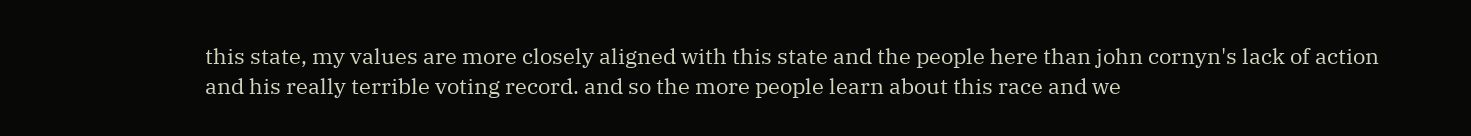this state, my values are more closely aligned with this state and the people here than john cornyn's lack of action and his really terrible voting record. and so the more people learn about this race and we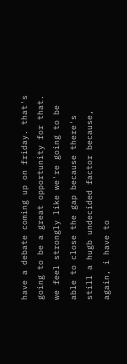have a debate coming up on friday. that's going to be a great opportunity for that. we feel strongly like we're going to be able to close the gap because there's still a hugb undecided factor because, again, i have to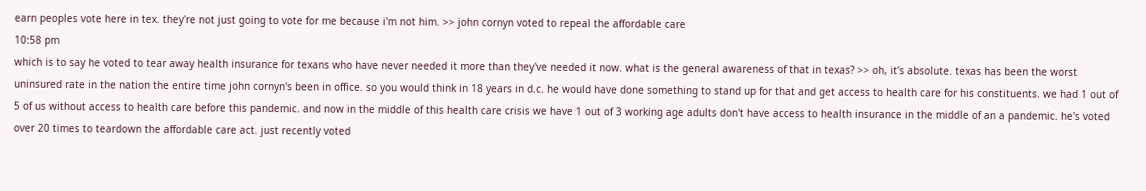earn peoples vote here in tex. they're not just going to vote for me because i'm not him. >> john cornyn voted to repeal the affordable care
10:58 pm
which is to say he voted to tear away health insurance for texans who have never needed it more than they've needed it now. what is the general awareness of that in texas? >> oh, it's absolute. texas has been the worst uninsured rate in the nation the entire time john cornyn's been in office. so you would think in 18 years in d.c. he would have done something to stand up for that and get access to health care for his constituents. we had 1 out of 5 of us without access to health care before this pandemic. and now in the middle of this health care crisis we have 1 out of 3 working age adults don't have access to health insurance in the middle of an a pandemic. he's voted over 20 times to teardown the affordable care act. just recently voted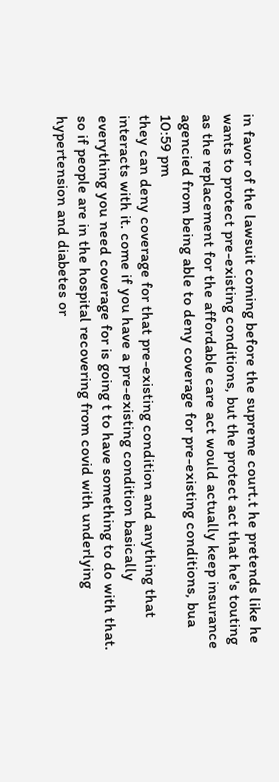in favor of the lawsuit coming before the supreme court.t he pretends like he wants to protect pre-existing conditions, but the protect act that he's touting as the replacement for the affordable care act would actually keep insurance agencied from being able to deny coverage for pre-existing conditions, bua
10:59 pm
they can deny coverage for that pre-existing condition and anything that interacts with it. come if you have a pre-existing condition basically everything you need coverage for is going t to have something to do with that. so if people are in the hospital recovering from covid with underlying hypertension and diabetes or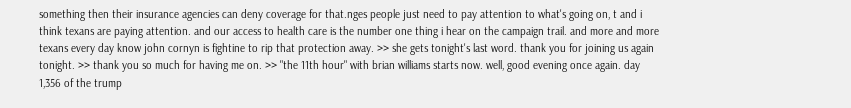something then their insurance agencies can deny coverage for that.nges people just need to pay attention to what's going on, t and i think texans are paying attention. and our access to health care is the number one thing i hear on the campaign trail. and more and more texans every day know john cornyn is fightine to rip that protection away. >> she gets tonight's last word. thank you for joining us again tonight. >> thank you so much for having me on. >> "the 11th hour" with brian williams starts now. well, good evening once again. day 1,356 of the trump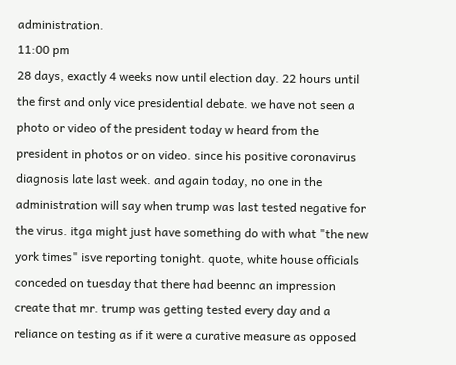administration.
11:00 pm
28 days, exactly 4 weeks now until election day. 22 hours until the first and only vice presidential debate. we have not seen a photo or video of the president today w heard from the president in photos or on video. since his positive coronavirus diagnosis late last week. and again today, no one in the administration will say when trump was last tested negative for the virus. itga might just have something do with what "the new york times" isve reporting tonight. quote, white house officials conceded on tuesday that there had beennc an impression create that mr. trump was getting tested every day and a reliance on testing as if it were a curative measure as opposed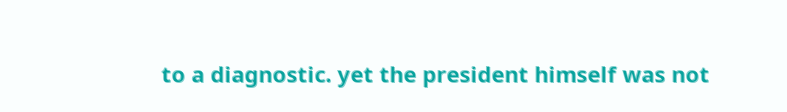to a diagnostic. yet the president himself was not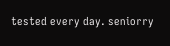tested every day. seniorry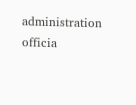administration officia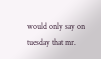would only say on tuesday that mr.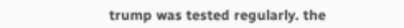trump was tested regularly. the